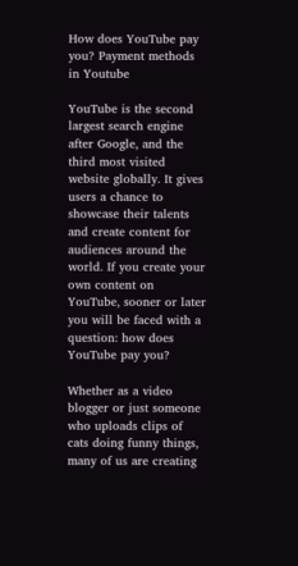How does YouTube pay you? Payment methods in Youtube

YouTube is the second largest search engine after Google, and the third most visited website globally. It gives users a chance to showcase their talents and create content for audiences around the world. If you create your own content on YouTube, sooner or later you will be faced with a question: how does YouTube pay you?

Whether as a video blogger or just someone who uploads clips of cats doing funny things, many of us are creating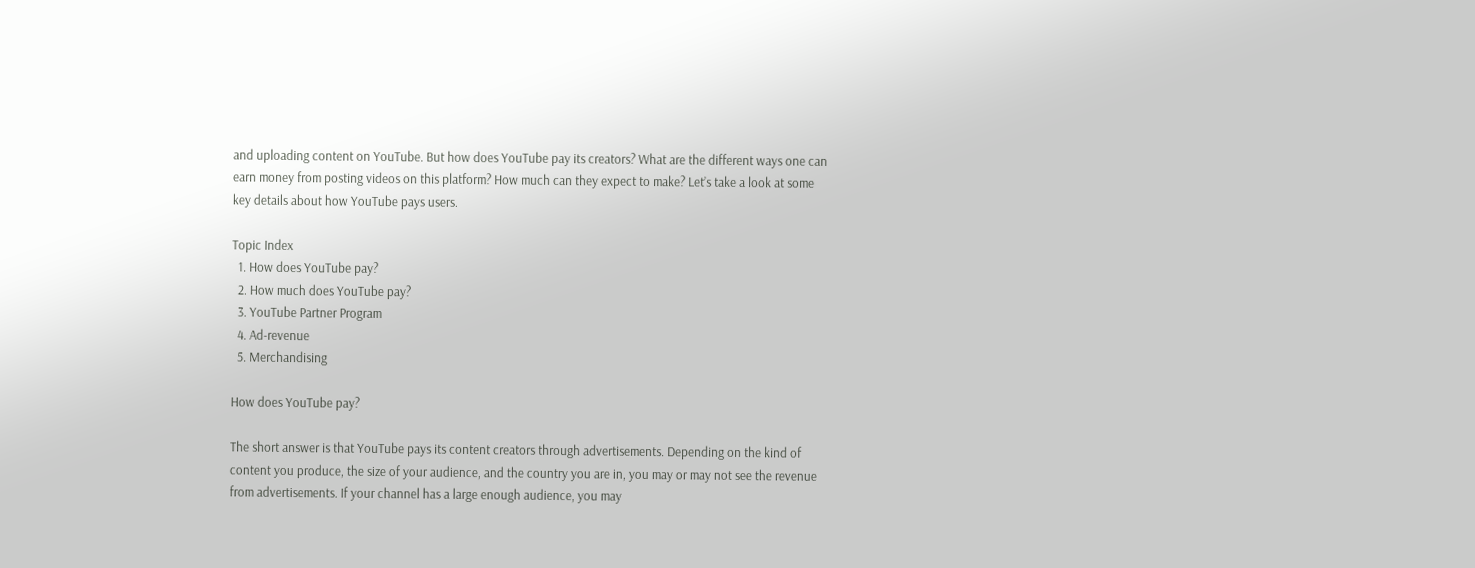and uploading content on YouTube. But how does YouTube pay its creators? What are the different ways one can earn money from posting videos on this platform? How much can they expect to make? Let’s take a look at some key details about how YouTube pays users.

Topic Index
  1. How does YouTube pay?
  2. How much does YouTube pay?
  3. YouTube Partner Program
  4. Ad-revenue
  5. Merchandising

How does YouTube pay?

The short answer is that YouTube pays its content creators through advertisements. Depending on the kind of content you produce, the size of your audience, and the country you are in, you may or may not see the revenue from advertisements. If your channel has a large enough audience, you may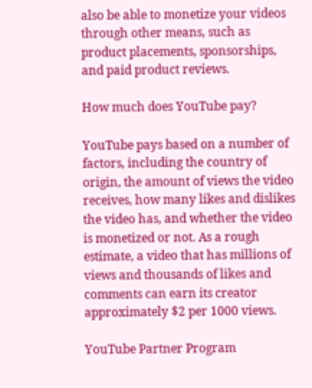also be able to monetize your videos through other means, such as product placements, sponsorships, and paid product reviews.

How much does YouTube pay?

YouTube pays based on a number of factors, including the country of origin, the amount of views the video receives, how many likes and dislikes the video has, and whether the video is monetized or not. As a rough estimate, a video that has millions of views and thousands of likes and comments can earn its creator approximately $2 per 1000 views.

YouTube Partner Program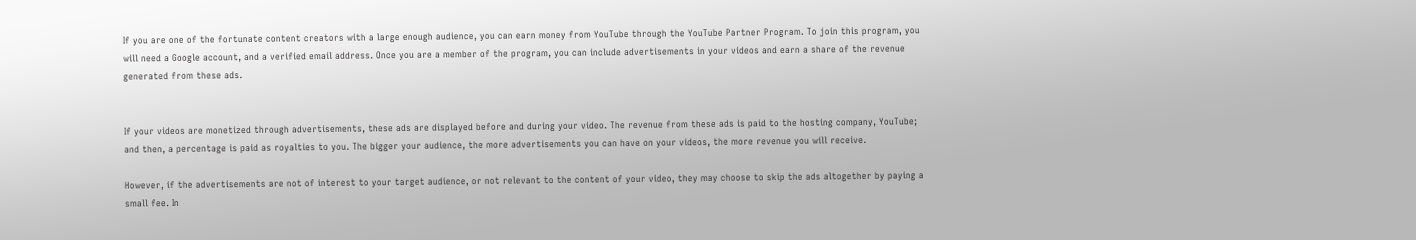If you are one of the fortunate content creators with a large enough audience, you can earn money from YouTube through the YouTube Partner Program. To join this program, you will need a Google account, and a verified email address. Once you are a member of the program, you can include advertisements in your videos and earn a share of the revenue generated from these ads.


If your videos are monetized through advertisements, these ads are displayed before and during your video. The revenue from these ads is paid to the hosting company, YouTube; and then, a percentage is paid as royalties to you. The bigger your audience, the more advertisements you can have on your videos, the more revenue you will receive.

However, if the advertisements are not of interest to your target audience, or not relevant to the content of your video, they may choose to skip the ads altogether by paying a small fee. In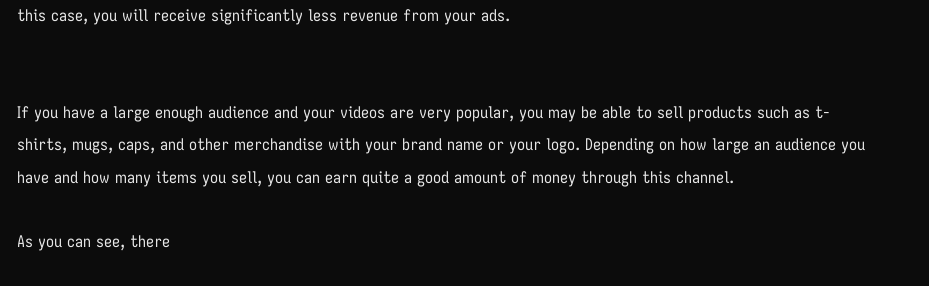this case, you will receive significantly less revenue from your ads.


If you have a large enough audience and your videos are very popular, you may be able to sell products such as t-shirts, mugs, caps, and other merchandise with your brand name or your logo. Depending on how large an audience you have and how many items you sell, you can earn quite a good amount of money through this channel.

As you can see, there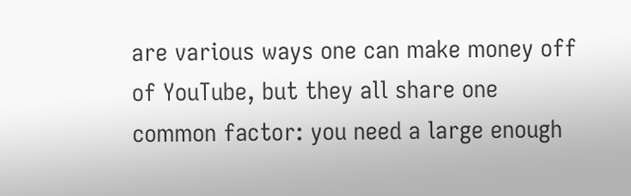are various ways one can make money off of YouTube, but they all share one common factor: you need a large enough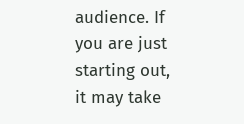audience. If you are just starting out, it may take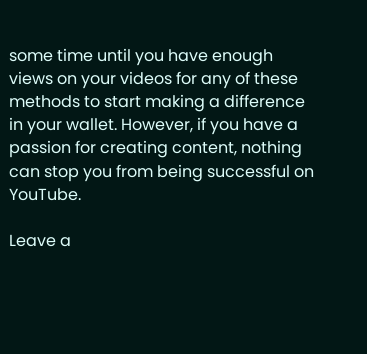some time until you have enough views on your videos for any of these methods to start making a difference in your wallet. However, if you have a passion for creating content, nothing can stop you from being successful on YouTube.

Leave a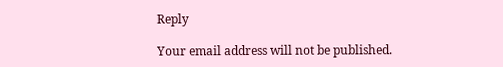Reply

Your email address will not be published.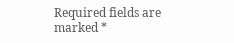Required fields are marked *